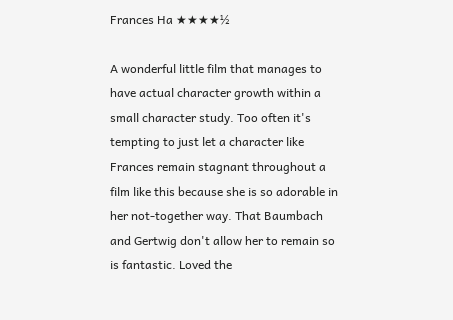Frances Ha ★★★★½

A wonderful little film that manages to have actual character growth within a small character study. Too often it's tempting to just let a character like Frances remain stagnant throughout a film like this because she is so adorable in her not-together way. That Baumbach and Gertwig don't allow her to remain so is fantastic. Loved the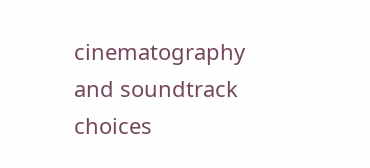cinematography and soundtrack choices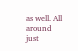as well. All around just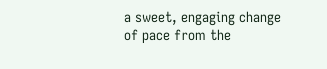a sweet, engaging change of pace from the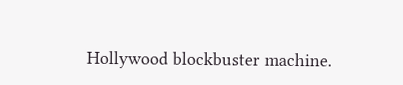Hollywood blockbuster machine.